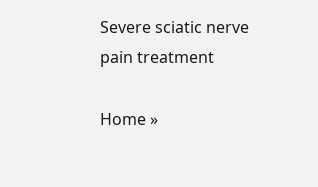Severe sciatic nerve pain treatment

Home »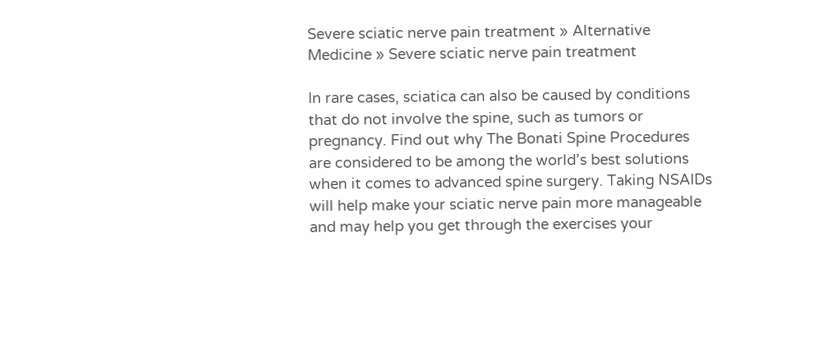Severe sciatic nerve pain treatment » Alternative Medicine » Severe sciatic nerve pain treatment

In rare cases, sciatica can also be caused by conditions that do not involve the spine, such as tumors or pregnancy. Find out why The Bonati Spine Procedures are considered to be among the world’s best solutions when it comes to advanced spine surgery. Taking NSAIDs will help make your sciatic nerve pain more manageable and may help you get through the exercises your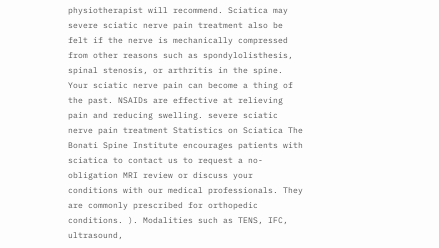physiotherapist will recommend. Sciatica may severe sciatic nerve pain treatment also be felt if the nerve is mechanically compressed from other reasons such as spondylolisthesis, spinal stenosis, or arthritis in the spine. Your sciatic nerve pain can become a thing of the past. NSAIDs are effective at relieving pain and reducing swelling. severe sciatic nerve pain treatment Statistics on Sciatica The Bonati Spine Institute encourages patients with sciatica to contact us to request a no-obligation MRI review or discuss your conditions with our medical professionals. They are commonly prescribed for orthopedic conditions. ). Modalities such as TENS, IFC, ultrasound,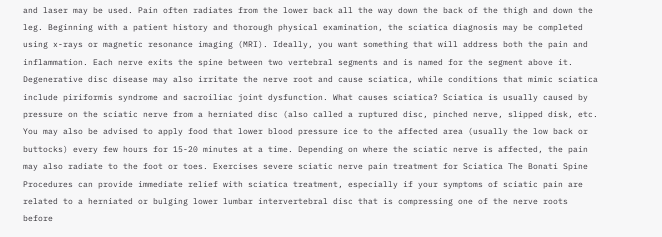and laser may be used. Pain often radiates from the lower back all the way down the back of the thigh and down the leg. Beginning with a patient history and thorough physical examination, the sciatica diagnosis may be completed using x-rays or magnetic resonance imaging (MRI). Ideally, you want something that will address both the pain and inflammation. Each nerve exits the spine between two vertebral segments and is named for the segment above it. Degenerative disc disease may also irritate the nerve root and cause sciatica, while conditions that mimic sciatica include piriformis syndrome and sacroiliac joint dysfunction. What causes sciatica? Sciatica is usually caused by pressure on the sciatic nerve from a herniated disc (also called a ruptured disc, pinched nerve, slipped disk, etc. You may also be advised to apply food that lower blood pressure ice to the affected area (usually the low back or buttocks) every few hours for 15-20 minutes at a time. Depending on where the sciatic nerve is affected, the pain may also radiate to the foot or toes. Exercises severe sciatic nerve pain treatment for Sciatica The Bonati Spine Procedures can provide immediate relief with sciatica treatment, especially if your symptoms of sciatic pain are related to a herniated or bulging lower lumbar intervertebral disc that is compressing one of the nerve roots before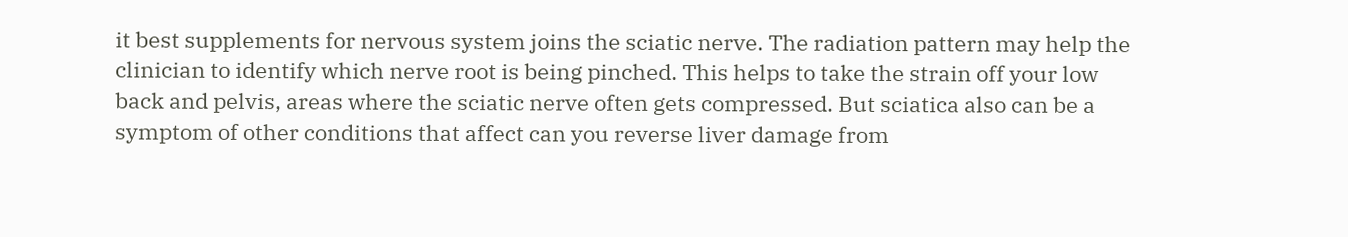it best supplements for nervous system joins the sciatic nerve. The radiation pattern may help the clinician to identify which nerve root is being pinched. This helps to take the strain off your low back and pelvis, areas where the sciatic nerve often gets compressed. But sciatica also can be a symptom of other conditions that affect can you reverse liver damage from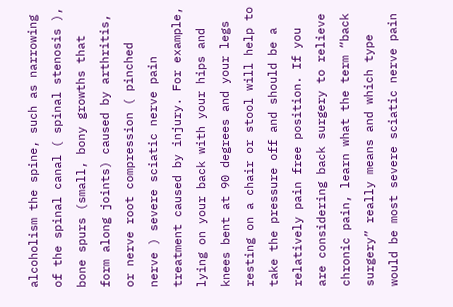alcoholism the spine, such as narrowing of the spinal canal ( spinal stenosis ), bone spurs (small, bony growths that form along joints) caused by arthritis, or nerve root compression ( pinched nerve ) severe sciatic nerve pain treatment caused by injury. For example, lying on your back with your hips and knees bent at 90 degrees and your legs resting on a chair or stool will help to take the pressure off and should be a relatively pain free position. If you are considering back surgery to relieve chronic pain, learn what the term “back surgery” really means and which type would be most severe sciatic nerve pain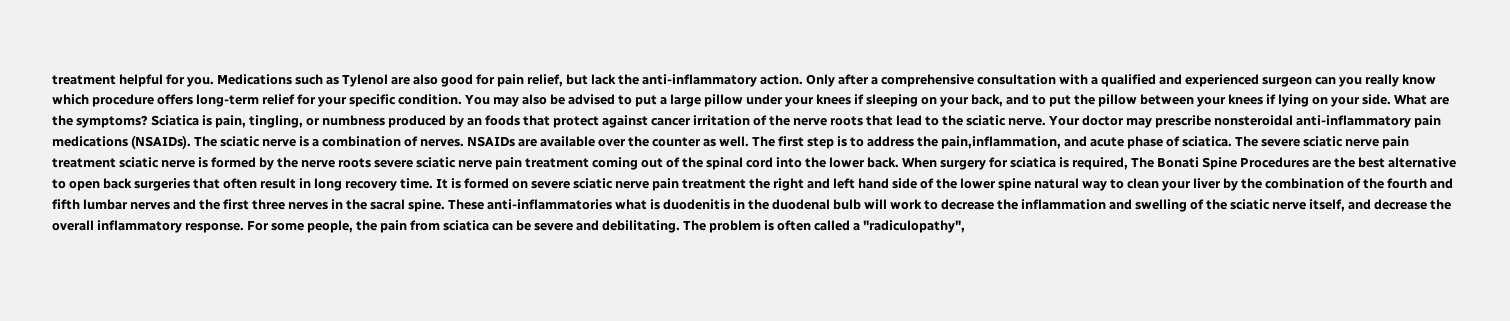treatment helpful for you. Medications such as Tylenol are also good for pain relief, but lack the anti-inflammatory action. Only after a comprehensive consultation with a qualified and experienced surgeon can you really know which procedure offers long-term relief for your specific condition. You may also be advised to put a large pillow under your knees if sleeping on your back, and to put the pillow between your knees if lying on your side. What are the symptoms? Sciatica is pain, tingling, or numbness produced by an foods that protect against cancer irritation of the nerve roots that lead to the sciatic nerve. Your doctor may prescribe nonsteroidal anti-inflammatory pain medications (NSAIDs). The sciatic nerve is a combination of nerves. NSAIDs are available over the counter as well. The first step is to address the pain,inflammation, and acute phase of sciatica. The severe sciatic nerve pain treatment sciatic nerve is formed by the nerve roots severe sciatic nerve pain treatment coming out of the spinal cord into the lower back. When surgery for sciatica is required, The Bonati Spine Procedures are the best alternative to open back surgeries that often result in long recovery time. It is formed on severe sciatic nerve pain treatment the right and left hand side of the lower spine natural way to clean your liver by the combination of the fourth and fifth lumbar nerves and the first three nerves in the sacral spine. These anti-inflammatories what is duodenitis in the duodenal bulb will work to decrease the inflammation and swelling of the sciatic nerve itself, and decrease the overall inflammatory response. For some people, the pain from sciatica can be severe and debilitating. The problem is often called a "radiculopathy",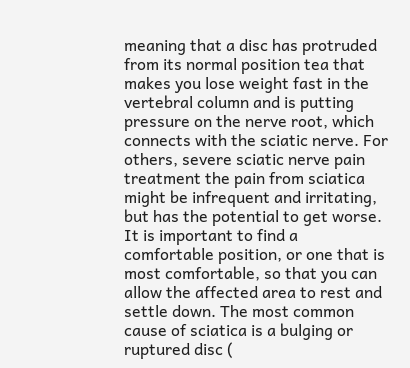meaning that a disc has protruded from its normal position tea that makes you lose weight fast in the vertebral column and is putting pressure on the nerve root, which connects with the sciatic nerve. For others, severe sciatic nerve pain treatment the pain from sciatica might be infrequent and irritating, but has the potential to get worse. It is important to find a comfortable position, or one that is most comfortable, so that you can allow the affected area to rest and settle down. The most common cause of sciatica is a bulging or ruptured disc (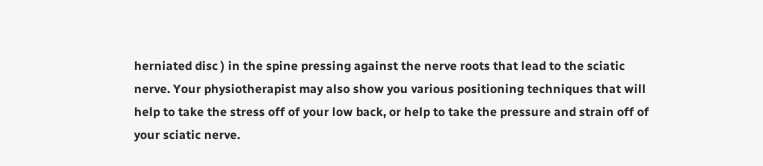herniated disc ) in the spine pressing against the nerve roots that lead to the sciatic nerve. Your physiotherapist may also show you various positioning techniques that will help to take the stress off of your low back, or help to take the pressure and strain off of your sciatic nerve.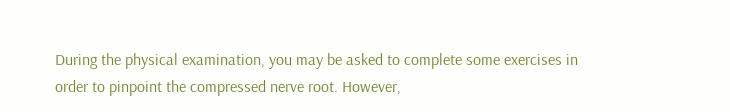During the physical examination, you may be asked to complete some exercises in order to pinpoint the compressed nerve root. However,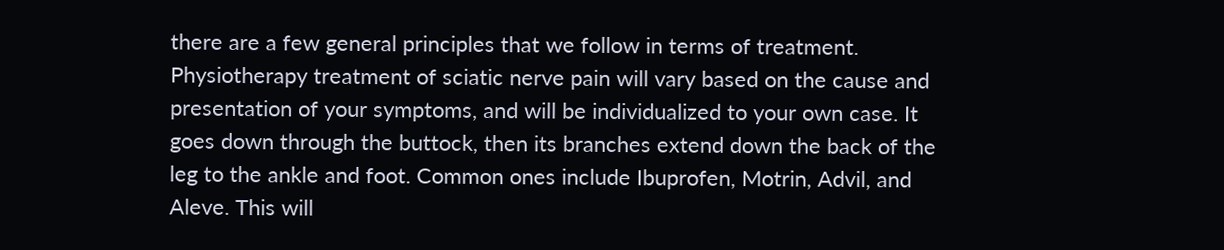there are a few general principles that we follow in terms of treatment. Physiotherapy treatment of sciatic nerve pain will vary based on the cause and presentation of your symptoms, and will be individualized to your own case. It goes down through the buttock, then its branches extend down the back of the leg to the ankle and foot. Common ones include Ibuprofen, Motrin, Advil, and Aleve. This will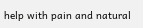help with pain and natural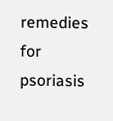remedies for psoriasis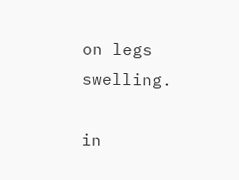on legs swelling.

in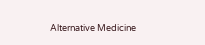Alternative Medicine